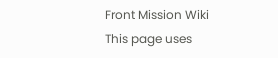Front Mission Wiki
This page uses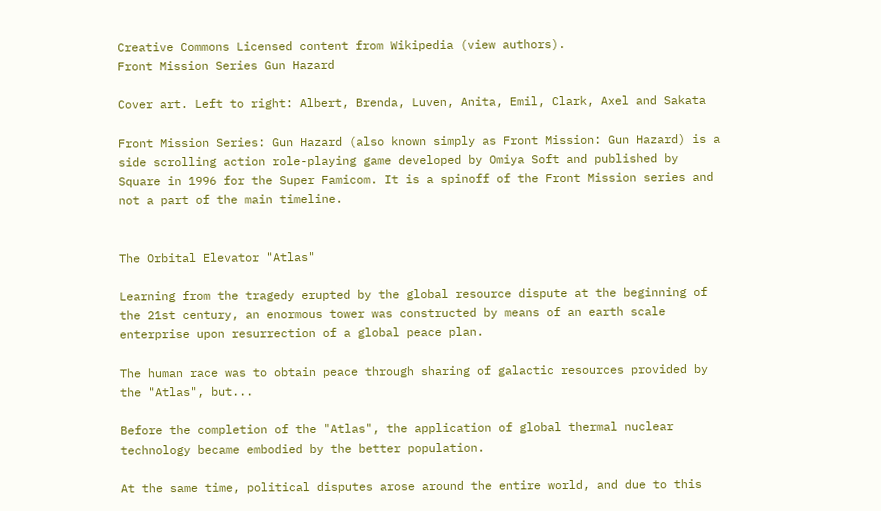Creative Commons Licensed content from Wikipedia (view authors).
Front Mission Series Gun Hazard

Cover art. Left to right: Albert, Brenda, Luven, Anita, Emil, Clark, Axel and Sakata

Front Mission Series: Gun Hazard (also known simply as Front Mission: Gun Hazard) is a side scrolling action role-playing game developed by Omiya Soft and published by Square in 1996 for the Super Famicom. It is a spinoff of the Front Mission series and not a part of the main timeline.


The Orbital Elevator "Atlas"

Learning from the tragedy erupted by the global resource dispute at the beginning of the 21st century, an enormous tower was constructed by means of an earth scale enterprise upon resurrection of a global peace plan.

The human race was to obtain peace through sharing of galactic resources provided by the "Atlas", but...

Before the completion of the "Atlas", the application of global thermal nuclear technology became embodied by the better population.

At the same time, political disputes arose around the entire world, and due to this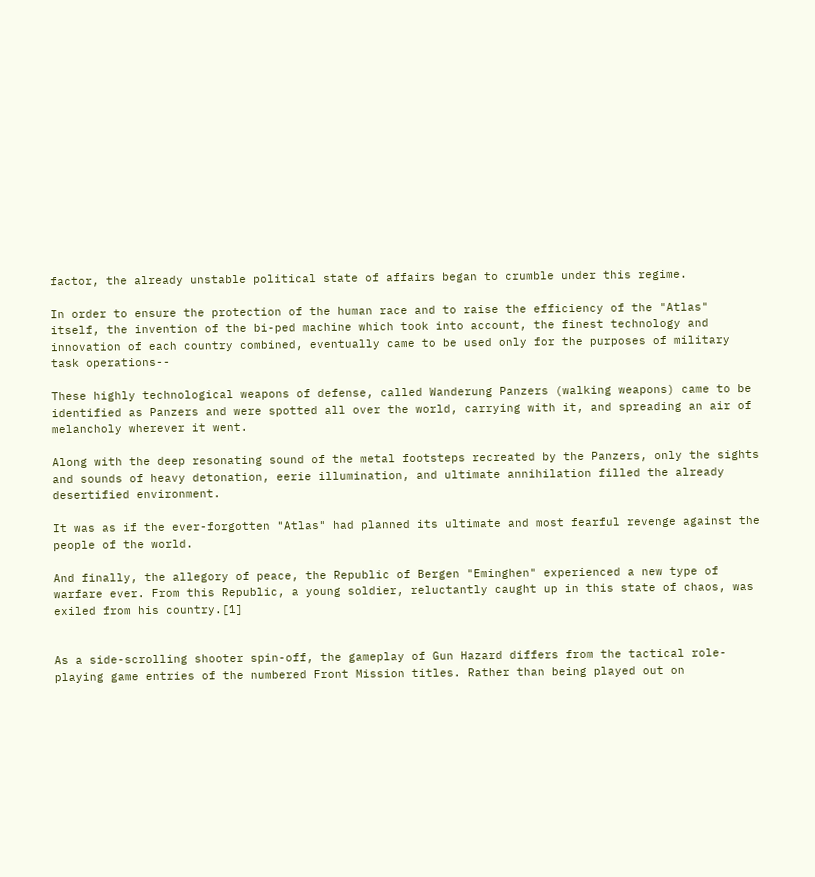factor, the already unstable political state of affairs began to crumble under this regime.

In order to ensure the protection of the human race and to raise the efficiency of the "Atlas" itself, the invention of the bi-ped machine which took into account, the finest technology and innovation of each country combined, eventually came to be used only for the purposes of military task operations--

These highly technological weapons of defense, called Wanderung Panzers (walking weapons) came to be identified as Panzers and were spotted all over the world, carrying with it, and spreading an air of melancholy wherever it went.

Along with the deep resonating sound of the metal footsteps recreated by the Panzers, only the sights and sounds of heavy detonation, eerie illumination, and ultimate annihilation filled the already desertified environment.

It was as if the ever-forgotten "Atlas" had planned its ultimate and most fearful revenge against the people of the world.

And finally, the allegory of peace, the Republic of Bergen "Eminghen" experienced a new type of warfare ever. From this Republic, a young soldier, reluctantly caught up in this state of chaos, was exiled from his country.[1]


As a side-scrolling shooter spin-off, the gameplay of Gun Hazard differs from the tactical role-playing game entries of the numbered Front Mission titles. Rather than being played out on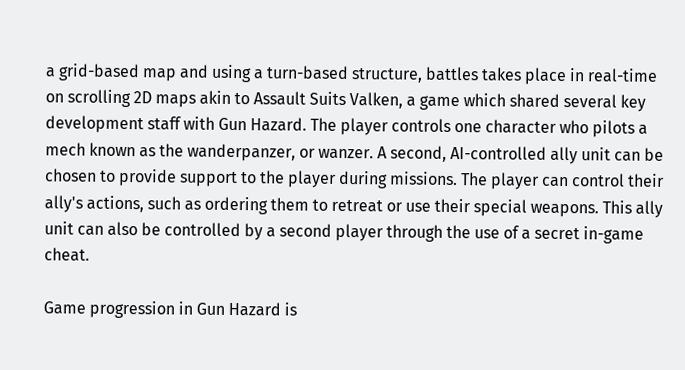a grid-based map and using a turn-based structure, battles takes place in real-time on scrolling 2D maps akin to Assault Suits Valken, a game which shared several key development staff with Gun Hazard. The player controls one character who pilots a mech known as the wanderpanzer, or wanzer. A second, AI-controlled ally unit can be chosen to provide support to the player during missions. The player can control their ally's actions, such as ordering them to retreat or use their special weapons. This ally unit can also be controlled by a second player through the use of a secret in-game cheat.

Game progression in Gun Hazard is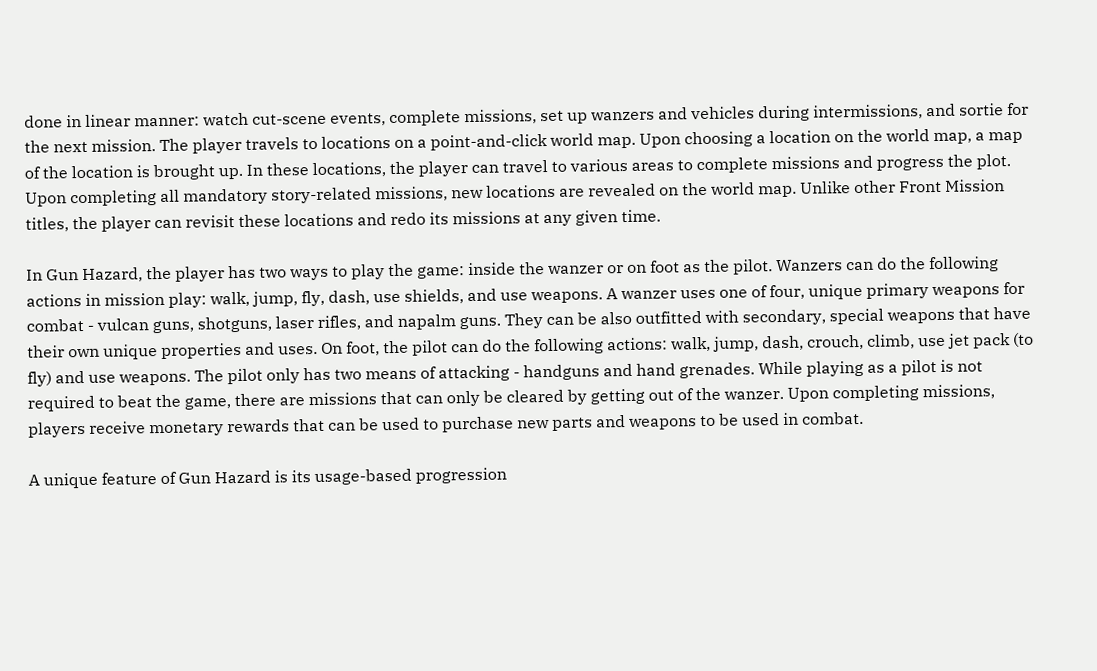done in linear manner: watch cut-scene events, complete missions, set up wanzers and vehicles during intermissions, and sortie for the next mission. The player travels to locations on a point-and-click world map. Upon choosing a location on the world map, a map of the location is brought up. In these locations, the player can travel to various areas to complete missions and progress the plot. Upon completing all mandatory story-related missions, new locations are revealed on the world map. Unlike other Front Mission titles, the player can revisit these locations and redo its missions at any given time.

In Gun Hazard, the player has two ways to play the game: inside the wanzer or on foot as the pilot. Wanzers can do the following actions in mission play: walk, jump, fly, dash, use shields, and use weapons. A wanzer uses one of four, unique primary weapons for combat - vulcan guns, shotguns, laser rifles, and napalm guns. They can be also outfitted with secondary, special weapons that have their own unique properties and uses. On foot, the pilot can do the following actions: walk, jump, dash, crouch, climb, use jet pack (to fly) and use weapons. The pilot only has two means of attacking - handguns and hand grenades. While playing as a pilot is not required to beat the game, there are missions that can only be cleared by getting out of the wanzer. Upon completing missions, players receive monetary rewards that can be used to purchase new parts and weapons to be used in combat.

A unique feature of Gun Hazard is its usage-based progression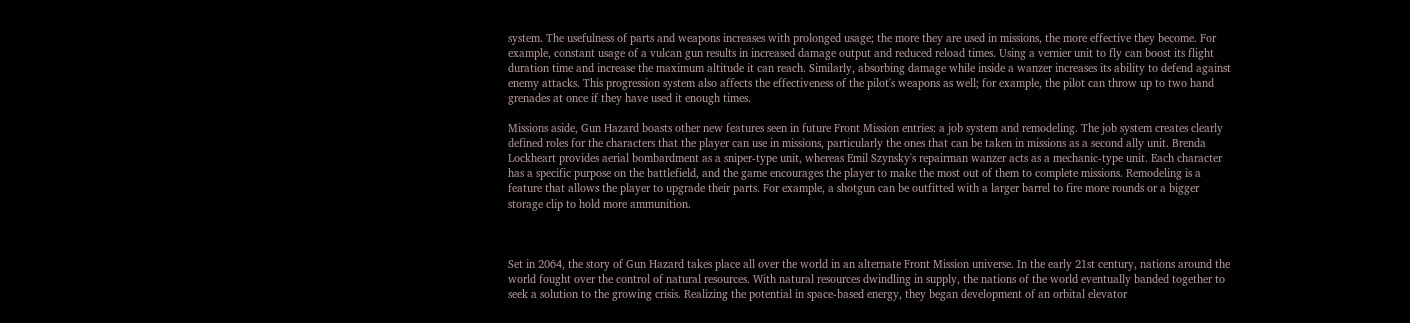system. The usefulness of parts and weapons increases with prolonged usage; the more they are used in missions, the more effective they become. For example, constant usage of a vulcan gun results in increased damage output and reduced reload times. Using a vernier unit to fly can boost its flight duration time and increase the maximum altitude it can reach. Similarly, absorbing damage while inside a wanzer increases its ability to defend against enemy attacks. This progression system also affects the effectiveness of the pilot's weapons as well; for example, the pilot can throw up to two hand grenades at once if they have used it enough times.

Missions aside, Gun Hazard boasts other new features seen in future Front Mission entries: a job system and remodeling. The job system creates clearly defined roles for the characters that the player can use in missions, particularly the ones that can be taken in missions as a second ally unit. Brenda Lockheart provides aerial bombardment as a sniper-type unit, whereas Emil Szynsky's repairman wanzer acts as a mechanic-type unit. Each character has a specific purpose on the battlefield, and the game encourages the player to make the most out of them to complete missions. Remodeling is a feature that allows the player to upgrade their parts. For example, a shotgun can be outfitted with a larger barrel to fire more rounds or a bigger storage clip to hold more ammunition.



Set in 2064, the story of Gun Hazard takes place all over the world in an alternate Front Mission universe. In the early 21st century, nations around the world fought over the control of natural resources. With natural resources dwindling in supply, the nations of the world eventually banded together to seek a solution to the growing crisis. Realizing the potential in space-based energy, they began development of an orbital elevator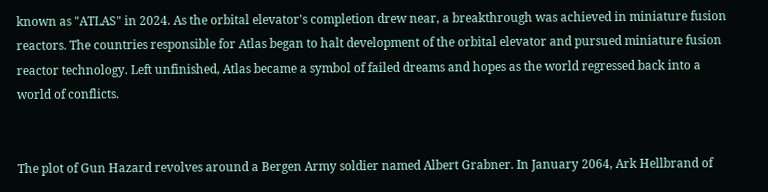known as "ATLAS" in 2024. As the orbital elevator's completion drew near, a breakthrough was achieved in miniature fusion reactors. The countries responsible for Atlas began to halt development of the orbital elevator and pursued miniature fusion reactor technology. Left unfinished, Atlas became a symbol of failed dreams and hopes as the world regressed back into a world of conflicts.


The plot of Gun Hazard revolves around a Bergen Army soldier named Albert Grabner. In January 2064, Ark Hellbrand of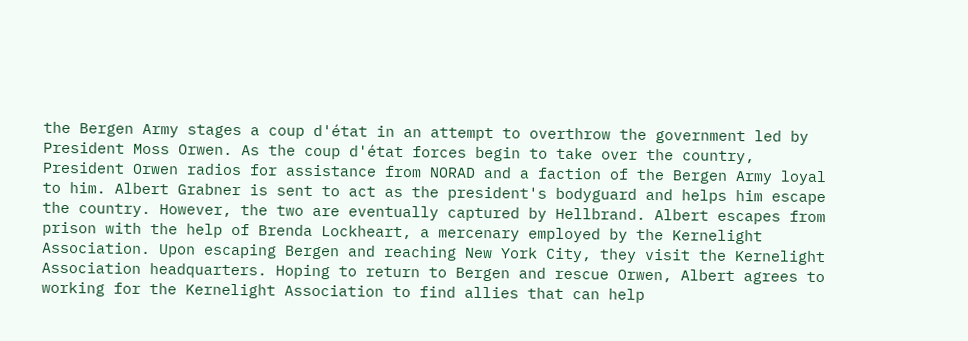the Bergen Army stages a coup d'état in an attempt to overthrow the government led by President Moss Orwen. As the coup d'état forces begin to take over the country, President Orwen radios for assistance from NORAD and a faction of the Bergen Army loyal to him. Albert Grabner is sent to act as the president's bodyguard and helps him escape the country. However, the two are eventually captured by Hellbrand. Albert escapes from prison with the help of Brenda Lockheart, a mercenary employed by the Kernelight Association. Upon escaping Bergen and reaching New York City, they visit the Kernelight Association headquarters. Hoping to return to Bergen and rescue Orwen, Albert agrees to working for the Kernelight Association to find allies that can help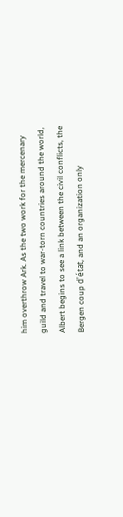him overthrow Ark. As the two work for the mercenary guild and travel to war-torn countries around the world, Albert begins to see a link between the civil conflicts, the Bergen coup d'état, and an organization only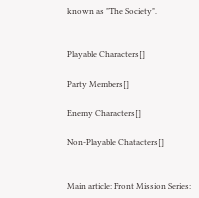known as "The Society".


Playable Characters[]

Party Members[]

Enemy Characters[]

Non-Playable Chatacters[]


Main article: Front Mission Series: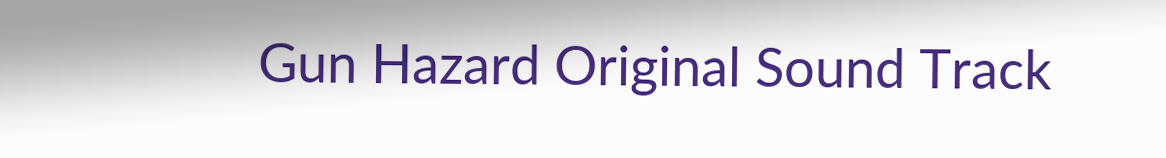Gun Hazard Original Sound Track